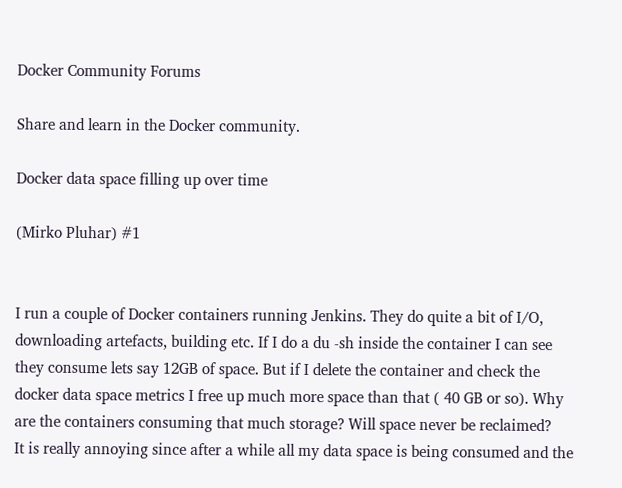Docker Community Forums

Share and learn in the Docker community.

Docker data space filling up over time

(Mirko Pluhar) #1


I run a couple of Docker containers running Jenkins. They do quite a bit of I/O, downloading artefacts, building etc. If I do a du -sh inside the container I can see they consume lets say 12GB of space. But if I delete the container and check the docker data space metrics I free up much more space than that ( 40 GB or so). Why are the containers consuming that much storage? Will space never be reclaimed?
It is really annoying since after a while all my data space is being consumed and the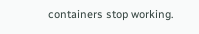containers stop working.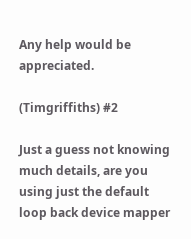Any help would be appreciated.

(Timgriffiths) #2

Just a guess not knowing much details, are you using just the default loop back device mapper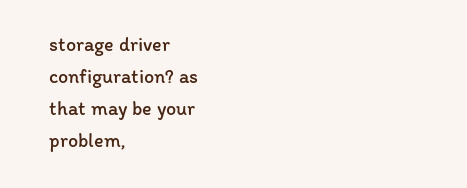storage driver configuration? as that may be your problem,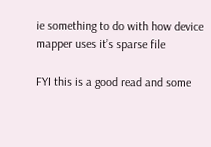ie something to do with how device mapper uses it’s sparse file

FYI this is a good read and some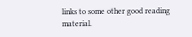links to some other good reading material.